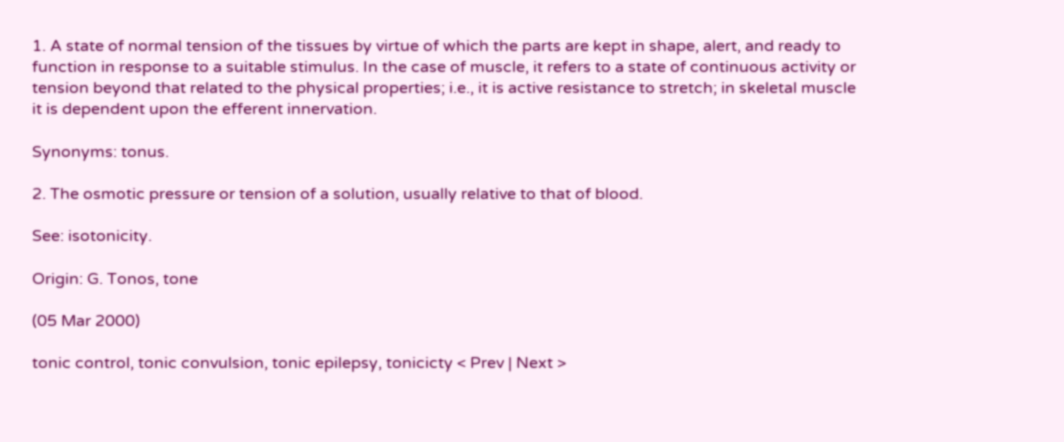1. A state of normal tension of the tissues by virtue of which the parts are kept in shape, alert, and ready to function in response to a suitable stimulus. In the case of muscle, it refers to a state of continuous activity or tension beyond that related to the physical properties; i.e., it is active resistance to stretch; in skeletal muscle it is dependent upon the efferent innervation.

Synonyms: tonus.

2. The osmotic pressure or tension of a solution, usually relative to that of blood.

See: isotonicity.

Origin: G. Tonos, tone

(05 Mar 2000)

tonic control, tonic convulsion, tonic epilepsy, tonicicty < Prev | Next >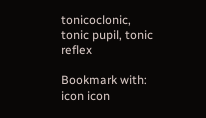tonicoclonic, tonic pupil, tonic reflex

Bookmark with: icon icon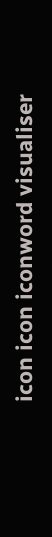icon icon iconword visualiser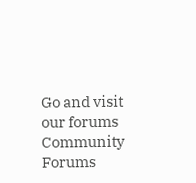Go and visit our forums Community Forums